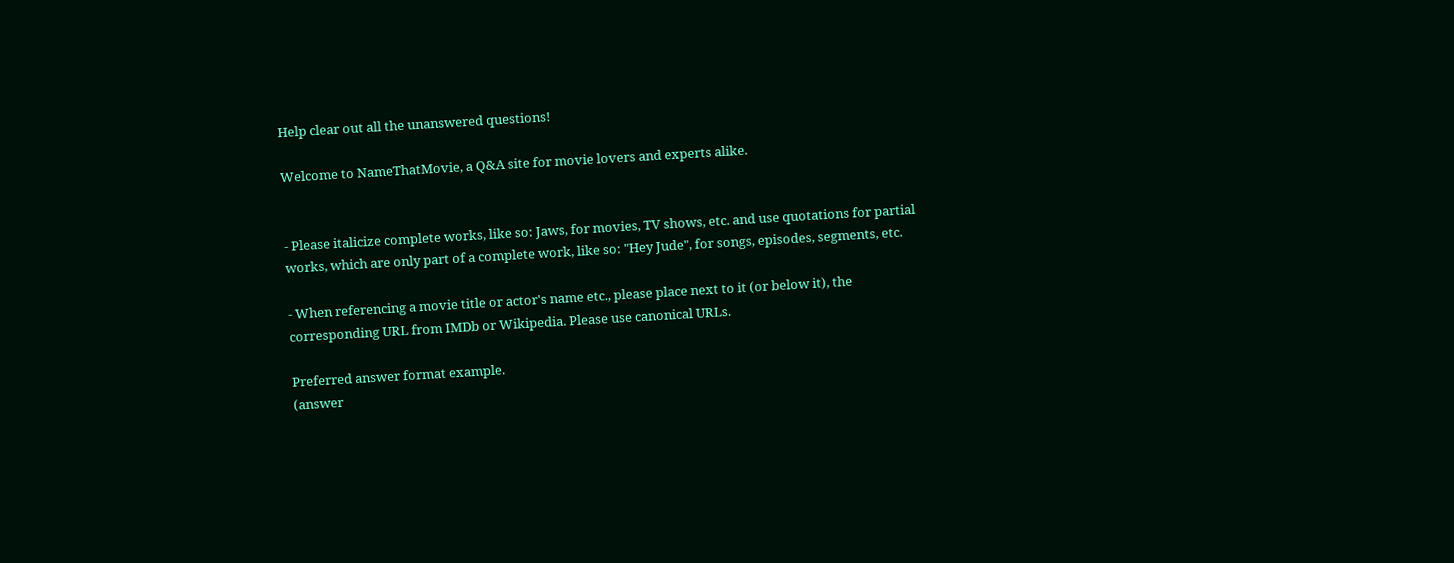Help clear out all the unanswered questions!

Welcome to NameThatMovie, a Q&A site for movie lovers and experts alike.


- Please italicize complete works, like so: Jaws, for movies, TV shows, etc. and use quotations for partial works, which are only part of a complete work, like so: "Hey Jude", for songs, episodes, segments, etc.

- When referencing a movie title or actor's name etc., please place next to it (or below it), the corresponding URL from IMDb or Wikipedia. Please use canonical URLs.

Preferred answer format example.
(answer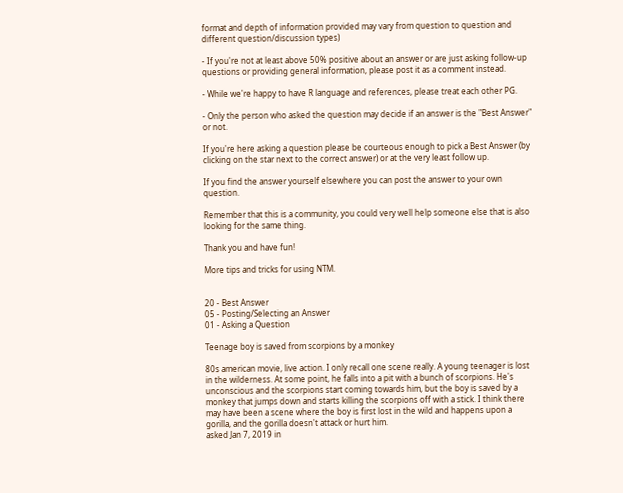format and depth of information provided may vary from question to question and different question/discussion types)

- If you're not at least above 50% positive about an answer or are just asking follow-up questions or providing general information, please post it as a comment instead.

- While we're happy to have R language and references, please treat each other PG.

- Only the person who asked the question may decide if an answer is the "Best Answer" or not.

If you're here asking a question please be courteous enough to pick a Best Answer (by clicking on the star next to the correct answer) or at the very least follow up.

If you find the answer yourself elsewhere you can post the answer to your own question.

Remember that this is a community, you could very well help someone else that is also looking for the same thing.

Thank you and have fun!

More tips and tricks for using NTM.


20 - Best Answer
05 - Posting/Selecting an Answer
01 - Asking a Question

Teenage boy is saved from scorpions by a monkey

80s american movie, live action. I only recall one scene really. A young teenager is lost in the wilderness. At some point, he falls into a pit with a bunch of scorpions. He's unconscious and the scorpions start coming towards him, but the boy is saved by a monkey that jumps down and starts killing the scorpions off with a stick. I think there may have been a scene where the boy is first lost in the wild and happens upon a gorilla, and the gorilla doesn't attack or hurt him.
asked Jan 7, 2019 in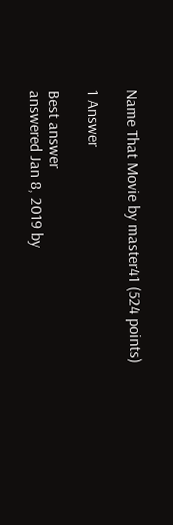Name That Movie by master41 (524 points)

1 Answer

Best answer
answered Jan 8, 2019 by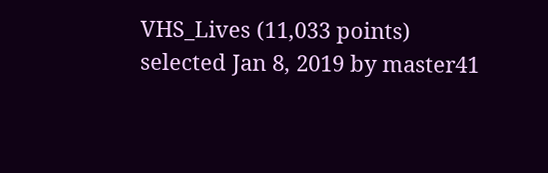VHS_Lives (11,033 points)
selected Jan 8, 2019 by master41